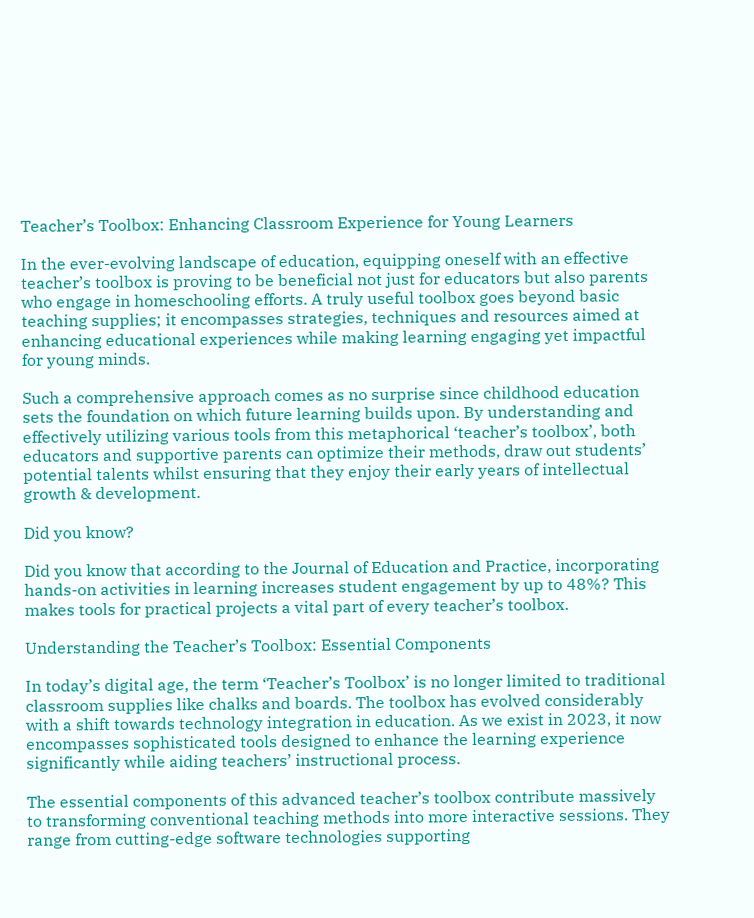Teacher’s Toolbox: Enhancing Classroom Experience for Young Learners

In the ever-evolving landscape of education, equipping oneself with an effective teacher’s toolbox is proving to be beneficial not just for educators but also parents who engage in homeschooling efforts. A truly useful toolbox goes beyond basic teaching supplies; it encompasses strategies, techniques and resources aimed at enhancing educational experiences while making learning engaging yet impactful for young minds.

Such a comprehensive approach comes as no surprise since childhood education sets the foundation on which future learning builds upon. By understanding and effectively utilizing various tools from this metaphorical ‘teacher’s toolbox’, both educators and supportive parents can optimize their methods, draw out students’ potential talents whilst ensuring that they enjoy their early years of intellectual growth & development.

Did you know?

Did you know that according to the Journal of Education and Practice, incorporating hands-on activities in learning increases student engagement by up to 48%? This makes tools for practical projects a vital part of every teacher’s toolbox.

Understanding the Teacher’s Toolbox: Essential Components

In today’s digital age, the term ‘Teacher’s Toolbox’ is no longer limited to traditional classroom supplies like chalks and boards. The toolbox has evolved considerably with a shift towards technology integration in education. As we exist in 2023, it now encompasses sophisticated tools designed to enhance the learning experience significantly while aiding teachers’ instructional process.

The essential components of this advanced teacher’s toolbox contribute massively to transforming conventional teaching methods into more interactive sessions. They range from cutting-edge software technologies supporting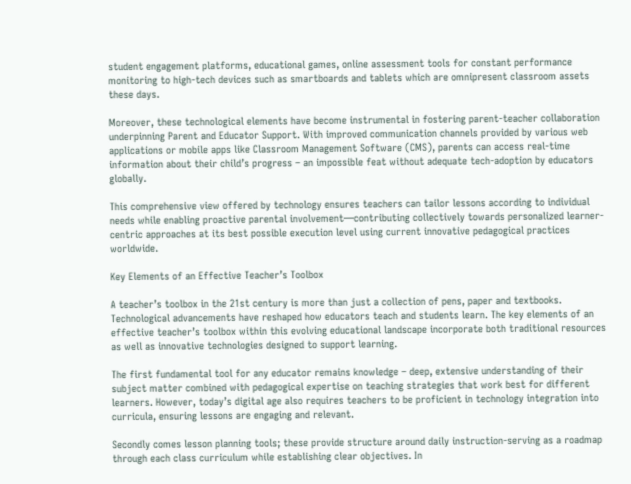student engagement platforms, educational games, online assessment tools for constant performance monitoring to high-tech devices such as smartboards and tablets which are omnipresent classroom assets these days.

Moreover, these technological elements have become instrumental in fostering parent-teacher collaboration underpinning Parent and Educator Support. With improved communication channels provided by various web applications or mobile apps like Classroom Management Software (CMS), parents can access real-time information about their child’s progress – an impossible feat without adequate tech-adoption by educators globally.

This comprehensive view offered by technology ensures teachers can tailor lessons according to individual needs while enabling proactive parental involvement—contributing collectively towards personalized learner-centric approaches at its best possible execution level using current innovative pedagogical practices worldwide.

Key Elements of an Effective Teacher’s Toolbox

A teacher’s toolbox in the 21st century is more than just a collection of pens, paper and textbooks. Technological advancements have reshaped how educators teach and students learn. The key elements of an effective teacher’s toolbox within this evolving educational landscape incorporate both traditional resources as well as innovative technologies designed to support learning.

The first fundamental tool for any educator remains knowledge – deep, extensive understanding of their subject matter combined with pedagogical expertise on teaching strategies that work best for different learners. However, today’s digital age also requires teachers to be proficient in technology integration into curricula, ensuring lessons are engaging and relevant.

Secondly comes lesson planning tools; these provide structure around daily instruction-serving as a roadmap through each class curriculum while establishing clear objectives. In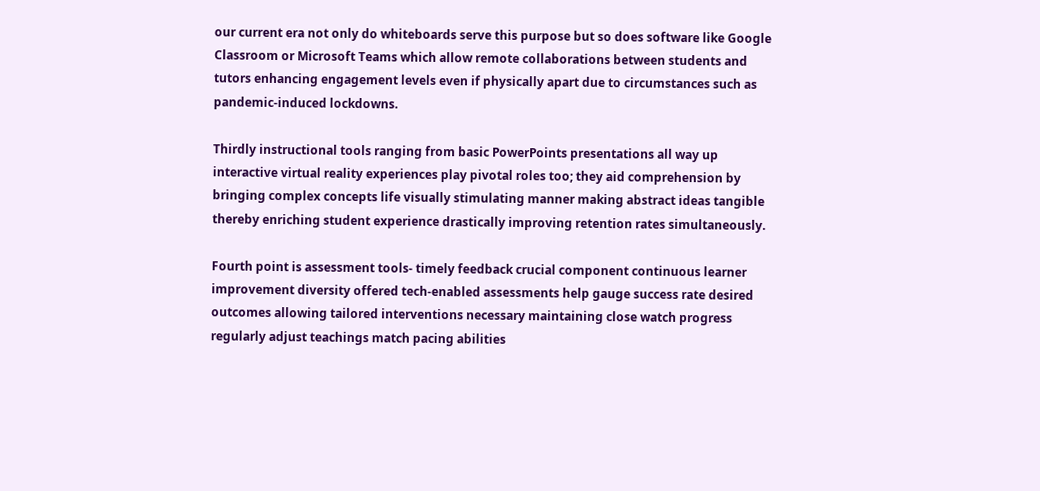our current era not only do whiteboards serve this purpose but so does software like Google Classroom or Microsoft Teams which allow remote collaborations between students and tutors enhancing engagement levels even if physically apart due to circumstances such as pandemic-induced lockdowns.

Thirdly instructional tools ranging from basic PowerPoints presentations all way up interactive virtual reality experiences play pivotal roles too; they aid comprehension by bringing complex concepts life visually stimulating manner making abstract ideas tangible thereby enriching student experience drastically improving retention rates simultaneously.

Fourth point is assessment tools- timely feedback crucial component continuous learner improvement diversity offered tech-enabled assessments help gauge success rate desired outcomes allowing tailored interventions necessary maintaining close watch progress regularly adjust teachings match pacing abilities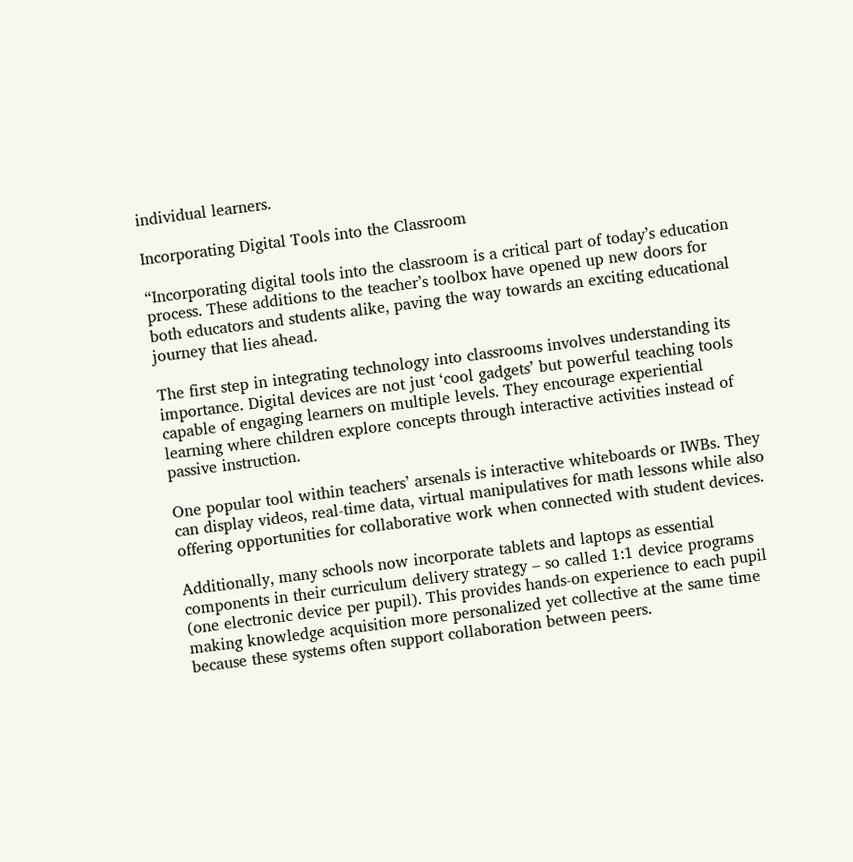individual learners.

Incorporating Digital Tools into the Classroom

“Incorporating digital tools into the classroom is a critical part of today’s education process. These additions to the teacher’s toolbox have opened up new doors for both educators and students alike, paving the way towards an exciting educational journey that lies ahead.

The first step in integrating technology into classrooms involves understanding its importance. Digital devices are not just ‘cool gadgets’ but powerful teaching tools capable of engaging learners on multiple levels. They encourage experiential learning where children explore concepts through interactive activities instead of passive instruction.

One popular tool within teachers’ arsenals is interactive whiteboards or IWBs. They can display videos, real-time data, virtual manipulatives for math lessons while also offering opportunities for collaborative work when connected with student devices.

Additionally, many schools now incorporate tablets and laptops as essential components in their curriculum delivery strategy – so called 1:1 device programs (one electronic device per pupil). This provides hands-on experience to each pupil making knowledge acquisition more personalized yet collective at the same time because these systems often support collaboration between peers.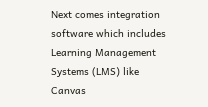Next comes integration software which includes Learning Management Systems (LMS) like Canvas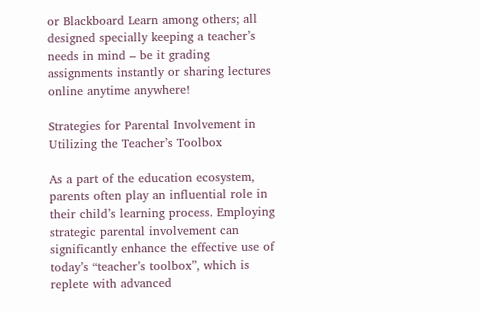or Blackboard Learn among others; all designed specially keeping a teacher’s needs in mind – be it grading assignments instantly or sharing lectures online anytime anywhere!

Strategies for Parental Involvement in Utilizing the Teacher’s Toolbox

As a part of the education ecosystem, parents often play an influential role in their child’s learning process. Employing strategic parental involvement can significantly enhance the effective use of today’s “teacher’s toolbox”, which is replete with advanced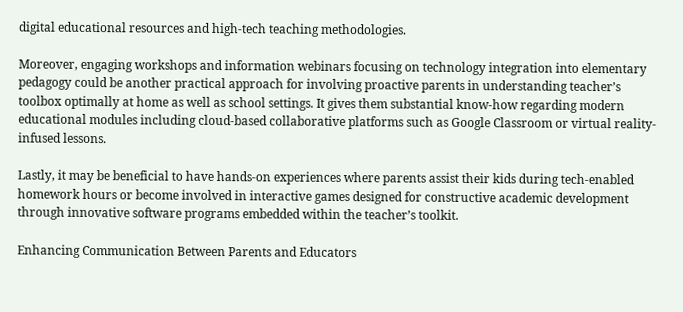digital educational resources and high-tech teaching methodologies.

Moreover, engaging workshops and information webinars focusing on technology integration into elementary pedagogy could be another practical approach for involving proactive parents in understanding teacher’s toolbox optimally at home as well as school settings. It gives them substantial know-how regarding modern educational modules including cloud-based collaborative platforms such as Google Classroom or virtual reality-infused lessons.

Lastly, it may be beneficial to have hands-on experiences where parents assist their kids during tech-enabled homework hours or become involved in interactive games designed for constructive academic development through innovative software programs embedded within the teacher’s toolkit.

Enhancing Communication Between Parents and Educators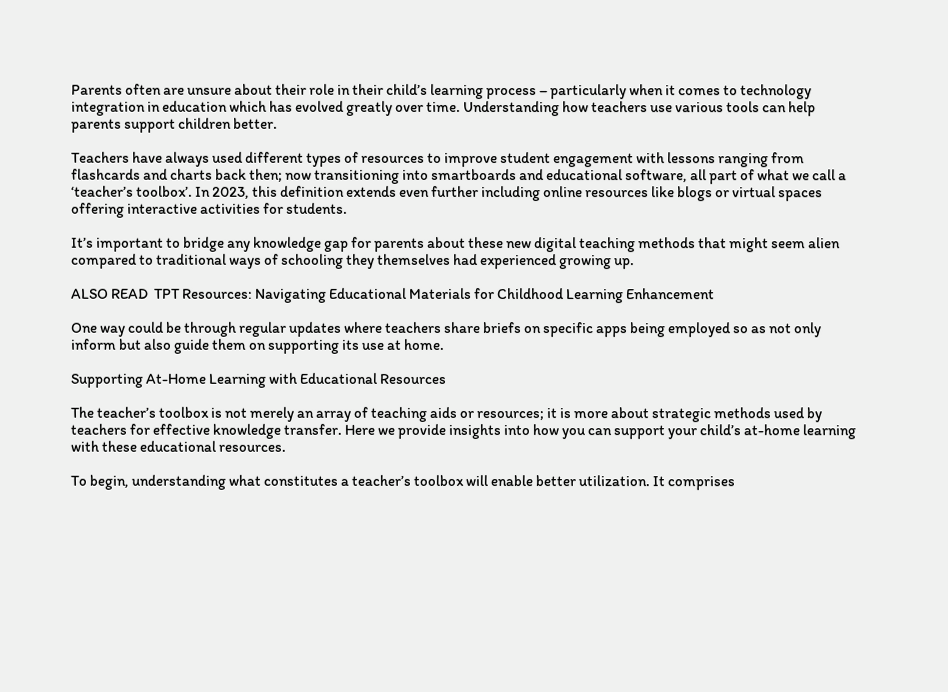Parents often are unsure about their role in their child’s learning process – particularly when it comes to technology integration in education which has evolved greatly over time. Understanding how teachers use various tools can help parents support children better.

Teachers have always used different types of resources to improve student engagement with lessons ranging from flashcards and charts back then; now transitioning into smartboards and educational software, all part of what we call a ‘teacher’s toolbox’. In 2023, this definition extends even further including online resources like blogs or virtual spaces offering interactive activities for students.

It’s important to bridge any knowledge gap for parents about these new digital teaching methods that might seem alien compared to traditional ways of schooling they themselves had experienced growing up.

ALSO READ  TPT Resources: Navigating Educational Materials for Childhood Learning Enhancement

One way could be through regular updates where teachers share briefs on specific apps being employed so as not only inform but also guide them on supporting its use at home.

Supporting At-Home Learning with Educational Resources

The teacher’s toolbox is not merely an array of teaching aids or resources; it is more about strategic methods used by teachers for effective knowledge transfer. Here we provide insights into how you can support your child’s at-home learning with these educational resources.

To begin, understanding what constitutes a teacher’s toolbox will enable better utilization. It comprises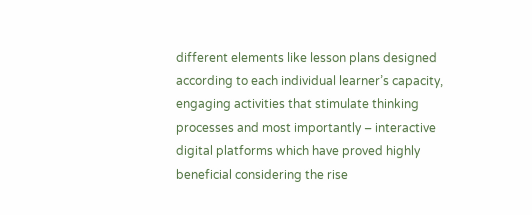different elements like lesson plans designed according to each individual learner’s capacity, engaging activities that stimulate thinking processes and most importantly – interactive digital platforms which have proved highly beneficial considering the rise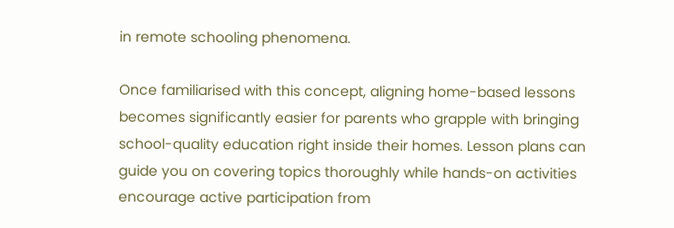in remote schooling phenomena.

Once familiarised with this concept, aligning home-based lessons becomes significantly easier for parents who grapple with bringing school-quality education right inside their homes. Lesson plans can guide you on covering topics thoroughly while hands-on activities encourage active participation from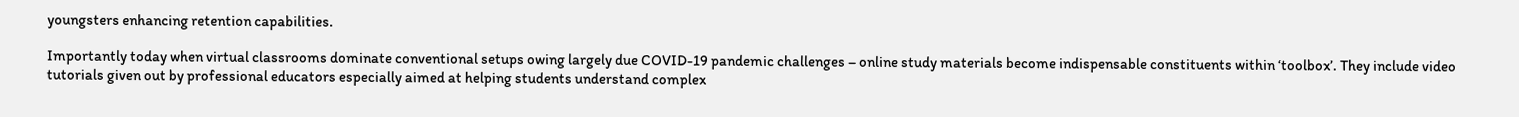youngsters enhancing retention capabilities.

Importantly today when virtual classrooms dominate conventional setups owing largely due COVID-19 pandemic challenges – online study materials become indispensable constituents within ‘toolbox’. They include video tutorials given out by professional educators especially aimed at helping students understand complex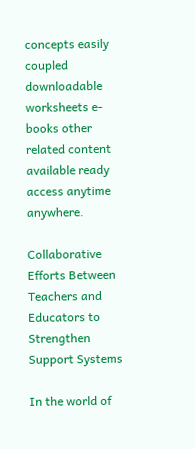concepts easily coupled downloadable worksheets e-books other related content available ready access anytime anywhere.

Collaborative Efforts Between Teachers and Educators to Strengthen Support Systems

In the world of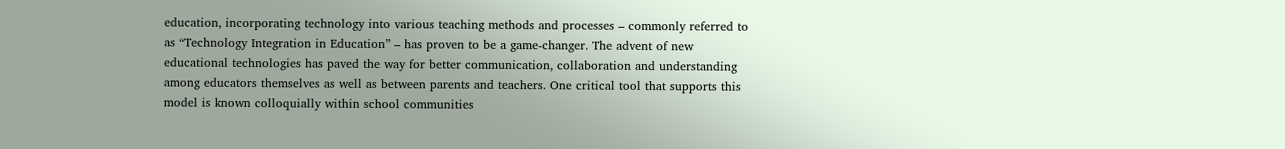education, incorporating technology into various teaching methods and processes – commonly referred to as “Technology Integration in Education” – has proven to be a game-changer. The advent of new educational technologies has paved the way for better communication, collaboration and understanding among educators themselves as well as between parents and teachers. One critical tool that supports this model is known colloquially within school communities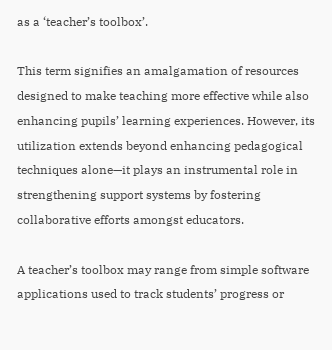as a ‘teacher’s toolbox’.

This term signifies an amalgamation of resources designed to make teaching more effective while also enhancing pupils’ learning experiences. However, its utilization extends beyond enhancing pedagogical techniques alone—it plays an instrumental role in strengthening support systems by fostering collaborative efforts amongst educators.

A teacher’s toolbox may range from simple software applications used to track students’ progress or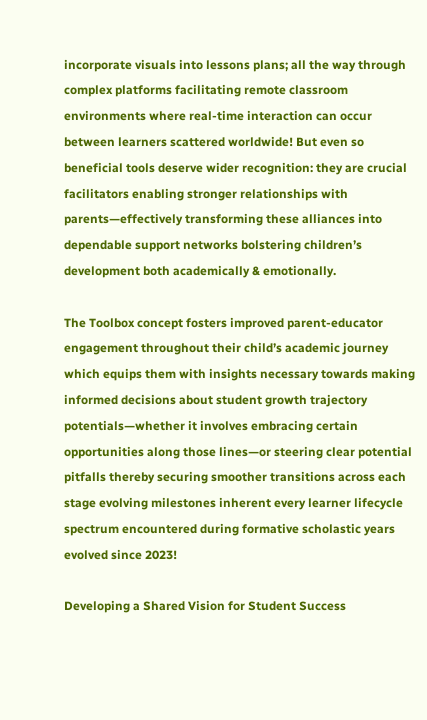incorporate visuals into lessons plans; all the way through complex platforms facilitating remote classroom environments where real-time interaction can occur between learners scattered worldwide! But even so beneficial tools deserve wider recognition: they are crucial facilitators enabling stronger relationships with parents—effectively transforming these alliances into dependable support networks bolstering children’s development both academically & emotionally.

The Toolbox concept fosters improved parent-educator engagement throughout their child’s academic journey which equips them with insights necessary towards making informed decisions about student growth trajectory potentials—whether it involves embracing certain opportunities along those lines—or steering clear potential pitfalls thereby securing smoother transitions across each stage evolving milestones inherent every learner lifecycle spectrum encountered during formative scholastic years evolved since 2023!

Developing a Shared Vision for Student Success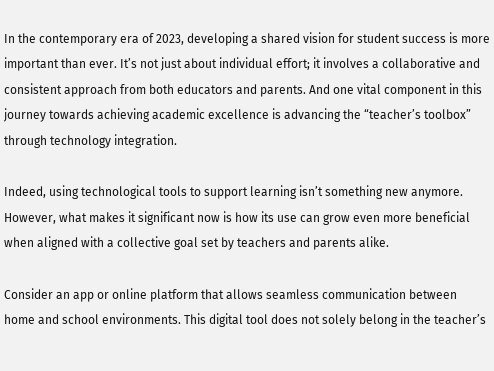In the contemporary era of 2023, developing a shared vision for student success is more important than ever. It’s not just about individual effort; it involves a collaborative and consistent approach from both educators and parents. And one vital component in this journey towards achieving academic excellence is advancing the “teacher’s toolbox” through technology integration.

Indeed, using technological tools to support learning isn’t something new anymore. However, what makes it significant now is how its use can grow even more beneficial when aligned with a collective goal set by teachers and parents alike.

Consider an app or online platform that allows seamless communication between home and school environments. This digital tool does not solely belong in the teacher’s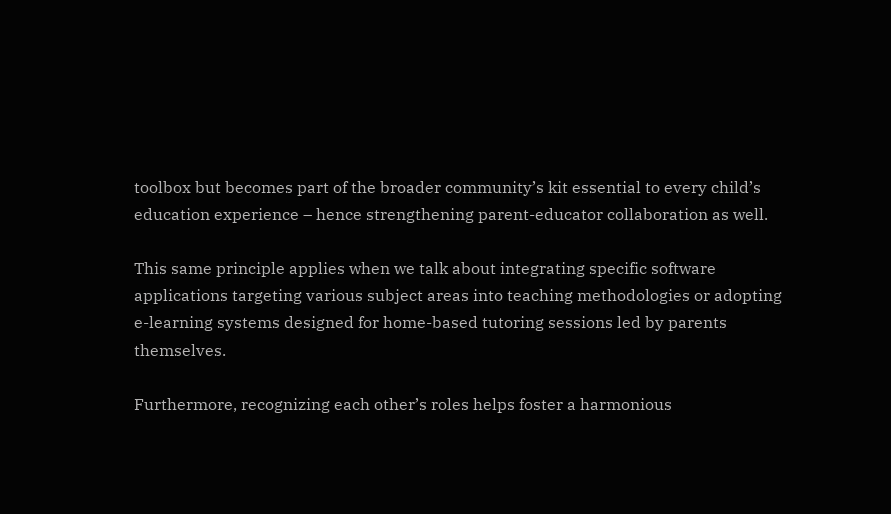toolbox but becomes part of the broader community’s kit essential to every child’s education experience – hence strengthening parent-educator collaboration as well.

This same principle applies when we talk about integrating specific software applications targeting various subject areas into teaching methodologies or adopting e-learning systems designed for home-based tutoring sessions led by parents themselves.

Furthermore, recognizing each other’s roles helps foster a harmonious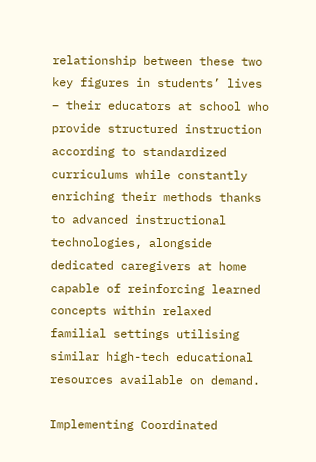relationship between these two key figures in students’ lives – their educators at school who provide structured instruction according to standardized curriculums while constantly enriching their methods thanks to advanced instructional technologies, alongside dedicated caregivers at home capable of reinforcing learned concepts within relaxed familial settings utilising similar high-tech educational resources available on demand.

Implementing Coordinated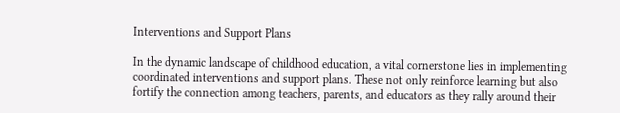Interventions and Support Plans

In the dynamic landscape of childhood education, a vital cornerstone lies in implementing coordinated interventions and support plans. These not only reinforce learning but also fortify the connection among teachers, parents, and educators as they rally around their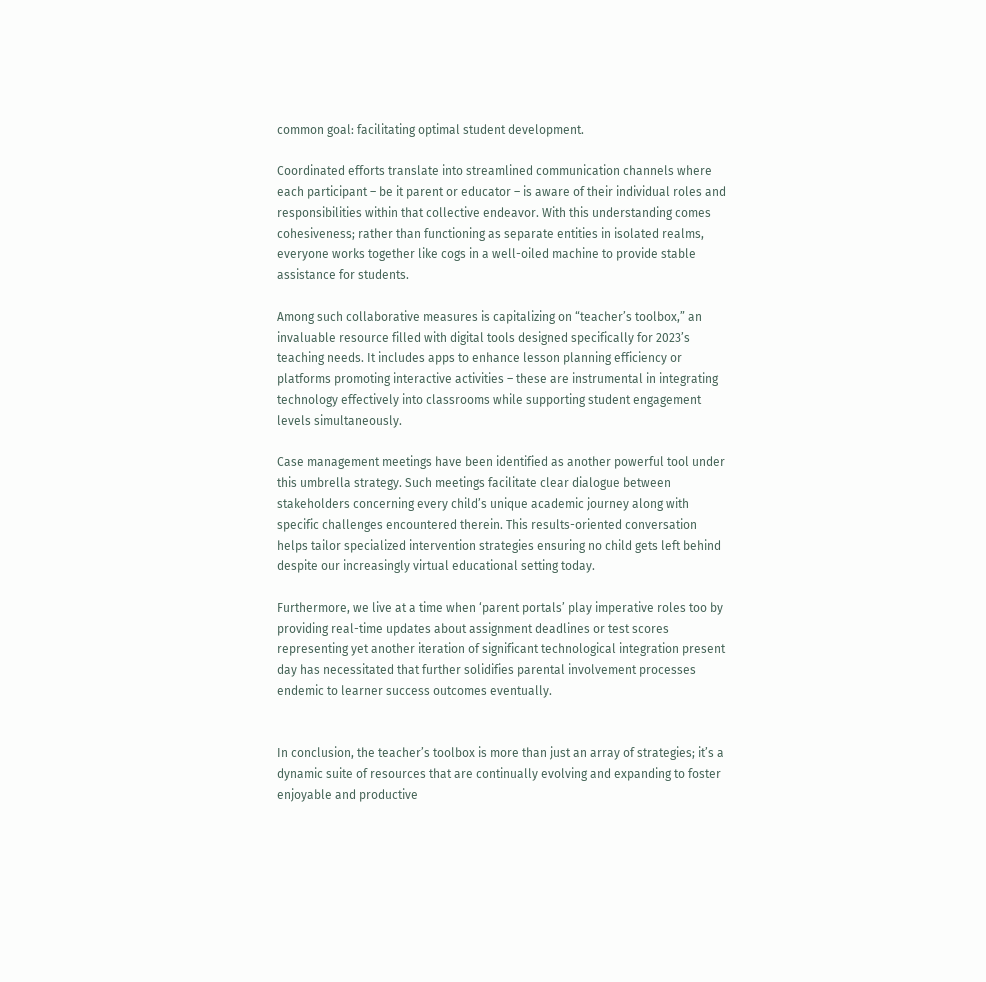common goal: facilitating optimal student development.

Coordinated efforts translate into streamlined communication channels where each participant – be it parent or educator – is aware of their individual roles and responsibilities within that collective endeavor. With this understanding comes cohesiveness; rather than functioning as separate entities in isolated realms, everyone works together like cogs in a well-oiled machine to provide stable assistance for students.

Among such collaborative measures is capitalizing on “teacher’s toolbox,” an invaluable resource filled with digital tools designed specifically for 2023’s teaching needs. It includes apps to enhance lesson planning efficiency or platforms promoting interactive activities – these are instrumental in integrating technology effectively into classrooms while supporting student engagement levels simultaneously.

Case management meetings have been identified as another powerful tool under this umbrella strategy. Such meetings facilitate clear dialogue between stakeholders concerning every child’s unique academic journey along with specific challenges encountered therein. This results-oriented conversation helps tailor specialized intervention strategies ensuring no child gets left behind despite our increasingly virtual educational setting today.

Furthermore, we live at a time when ‘parent portals’ play imperative roles too by providing real-time updates about assignment deadlines or test scores representing yet another iteration of significant technological integration present day has necessitated that further solidifies parental involvement processes endemic to learner success outcomes eventually.


In conclusion, the teacher’s toolbox is more than just an array of strategies; it’s a dynamic suite of resources that are continually evolving and expanding to foster enjoyable and productive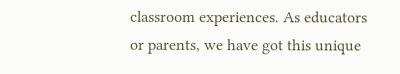classroom experiences. As educators or parents, we have got this unique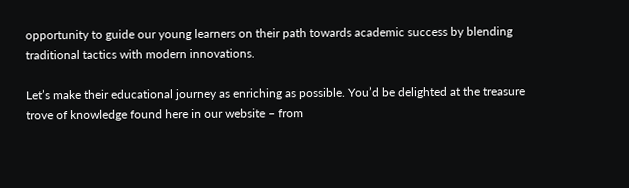opportunity to guide our young learners on their path towards academic success by blending traditional tactics with modern innovations.

Let’s make their educational journey as enriching as possible. You’d be delighted at the treasure trove of knowledge found here in our website – from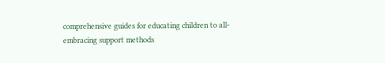comprehensive guides for educating children to all-embracing support methods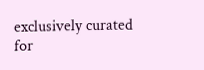exclusively curated for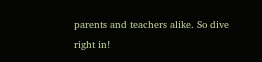parents and teachers alike. So dive right in!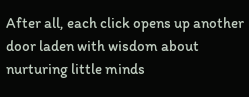After all, each click opens up another door laden with wisdom about nurturing little minds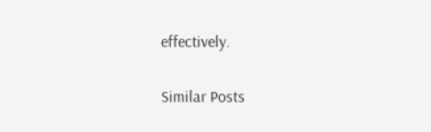effectively.

Similar Posts